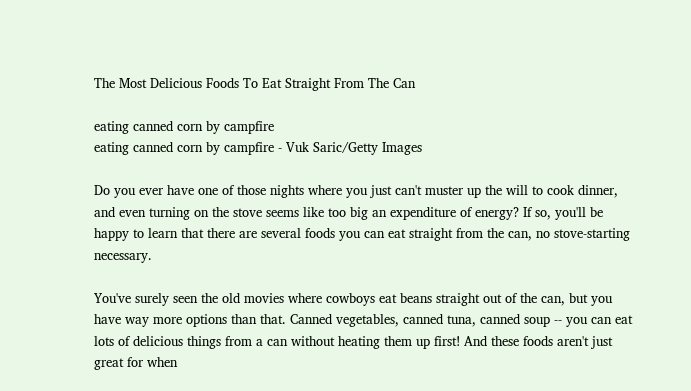The Most Delicious Foods To Eat Straight From The Can

eating canned corn by campfire
eating canned corn by campfire - Vuk Saric/Getty Images

Do you ever have one of those nights where you just can't muster up the will to cook dinner, and even turning on the stove seems like too big an expenditure of energy? If so, you'll be happy to learn that there are several foods you can eat straight from the can, no stove-starting necessary.

You've surely seen the old movies where cowboys eat beans straight out of the can, but you have way more options than that. Canned vegetables, canned tuna, canned soup -- you can eat lots of delicious things from a can without heating them up first! And these foods aren't just great for when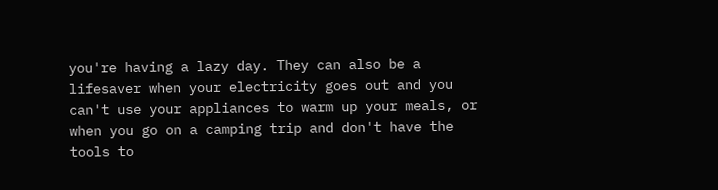you're having a lazy day. They can also be a lifesaver when your electricity goes out and you can't use your appliances to warm up your meals, or when you go on a camping trip and don't have the tools to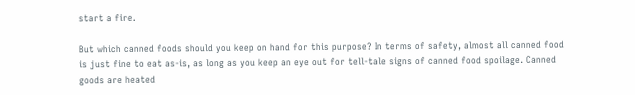start a fire.

But which canned foods should you keep on hand for this purpose? In terms of safety, almost all canned food is just fine to eat as-is, as long as you keep an eye out for tell-tale signs of canned food spoilage. Canned goods are heated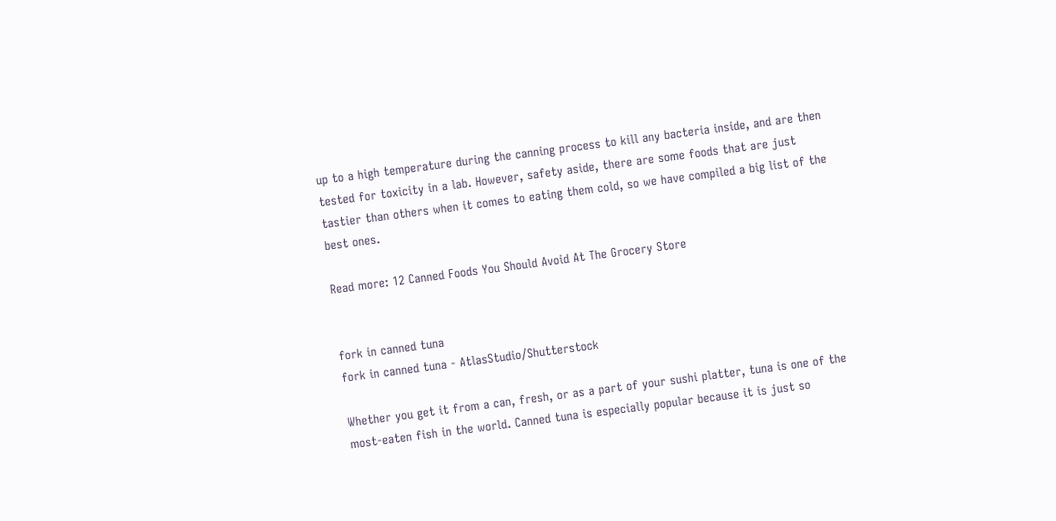up to a high temperature during the canning process to kill any bacteria inside, and are then tested for toxicity in a lab. However, safety aside, there are some foods that are just tastier than others when it comes to eating them cold, so we have compiled a big list of the best ones.

Read more: 12 Canned Foods You Should Avoid At The Grocery Store


fork in canned tuna
fork in canned tuna - AtlasStudio/Shutterstock

Whether you get it from a can, fresh, or as a part of your sushi platter, tuna is one of the most-eaten fish in the world. Canned tuna is especially popular because it is just so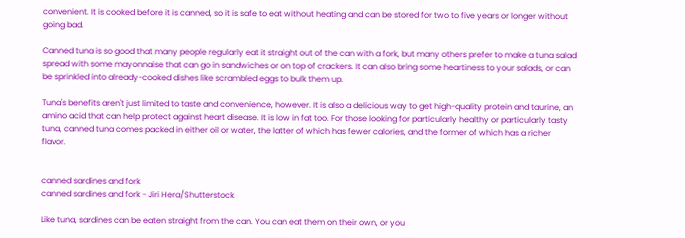convenient. It is cooked before it is canned, so it is safe to eat without heating and can be stored for two to five years or longer without going bad.

Canned tuna is so good that many people regularly eat it straight out of the can with a fork, but many others prefer to make a tuna salad spread with some mayonnaise that can go in sandwiches or on top of crackers. It can also bring some heartiness to your salads, or can be sprinkled into already-cooked dishes like scrambled eggs to bulk them up.

Tuna's benefits aren't just limited to taste and convenience, however. It is also a delicious way to get high-quality protein and taurine, an amino acid that can help protect against heart disease. It is low in fat too. For those looking for particularly healthy or particularly tasty tuna, canned tuna comes packed in either oil or water, the latter of which has fewer calories, and the former of which has a richer flavor.


canned sardines and fork
canned sardines and fork - Jiri Hera/Shutterstock

Like tuna, sardines can be eaten straight from the can. You can eat them on their own, or you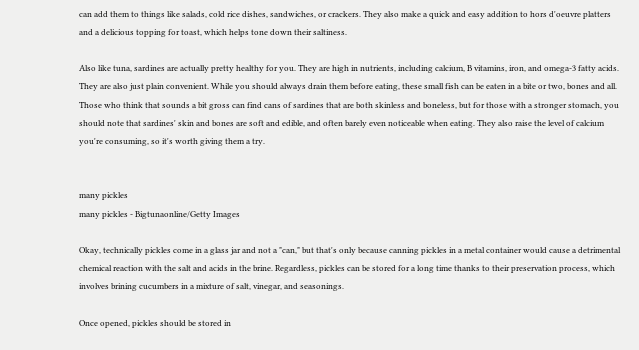can add them to things like salads, cold rice dishes, sandwiches, or crackers. They also make a quick and easy addition to hors d'oeuvre platters and a delicious topping for toast, which helps tone down their saltiness.

Also like tuna, sardines are actually pretty healthy for you. They are high in nutrients, including calcium, B vitamins, iron, and omega-3 fatty acids. They are also just plain convenient. While you should always drain them before eating, these small fish can be eaten in a bite or two, bones and all. Those who think that sounds a bit gross can find cans of sardines that are both skinless and boneless, but for those with a stronger stomach, you should note that sardines' skin and bones are soft and edible, and often barely even noticeable when eating. They also raise the level of calcium you're consuming, so it's worth giving them a try.


many pickles
many pickles - Bigtunaonline/Getty Images

Okay, technically pickles come in a glass jar and not a "can," but that's only because canning pickles in a metal container would cause a detrimental chemical reaction with the salt and acids in the brine. Regardless, pickles can be stored for a long time thanks to their preservation process, which involves brining cucumbers in a mixture of salt, vinegar, and seasonings.

Once opened, pickles should be stored in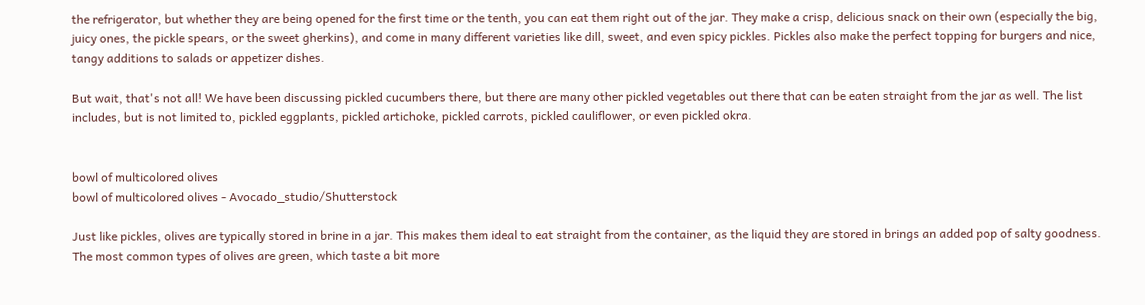the refrigerator, but whether they are being opened for the first time or the tenth, you can eat them right out of the jar. They make a crisp, delicious snack on their own (especially the big, juicy ones, the pickle spears, or the sweet gherkins), and come in many different varieties like dill, sweet, and even spicy pickles. Pickles also make the perfect topping for burgers and nice, tangy additions to salads or appetizer dishes.

But wait, that's not all! We have been discussing pickled cucumbers there, but there are many other pickled vegetables out there that can be eaten straight from the jar as well. The list includes, but is not limited to, pickled eggplants, pickled artichoke, pickled carrots, pickled cauliflower, or even pickled okra.


bowl of multicolored olives
bowl of multicolored olives - Avocado_studio/Shutterstock

Just like pickles, olives are typically stored in brine in a jar. This makes them ideal to eat straight from the container, as the liquid they are stored in brings an added pop of salty goodness. The most common types of olives are green, which taste a bit more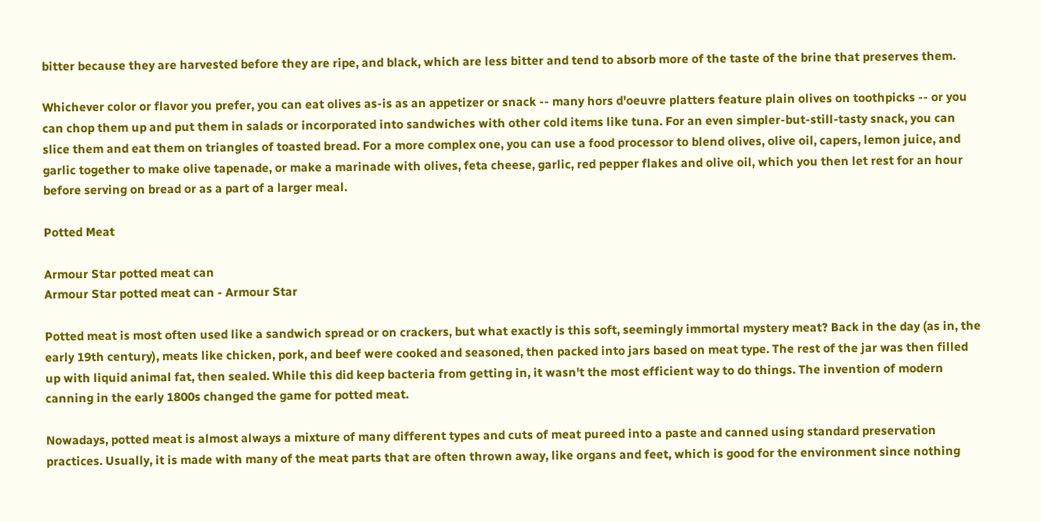bitter because they are harvested before they are ripe, and black, which are less bitter and tend to absorb more of the taste of the brine that preserves them.

Whichever color or flavor you prefer, you can eat olives as-is as an appetizer or snack -- many hors d'oeuvre platters feature plain olives on toothpicks -- or you can chop them up and put them in salads or incorporated into sandwiches with other cold items like tuna. For an even simpler-but-still-tasty snack, you can slice them and eat them on triangles of toasted bread. For a more complex one, you can use a food processor to blend olives, olive oil, capers, lemon juice, and garlic together to make olive tapenade, or make a marinade with olives, feta cheese, garlic, red pepper flakes and olive oil, which you then let rest for an hour before serving on bread or as a part of a larger meal.

Potted Meat

Armour Star potted meat can
Armour Star potted meat can - Armour Star

Potted meat is most often used like a sandwich spread or on crackers, but what exactly is this soft, seemingly immortal mystery meat? Back in the day (as in, the early 19th century), meats like chicken, pork, and beef were cooked and seasoned, then packed into jars based on meat type. The rest of the jar was then filled up with liquid animal fat, then sealed. While this did keep bacteria from getting in, it wasn't the most efficient way to do things. The invention of modern canning in the early 1800s changed the game for potted meat.

Nowadays, potted meat is almost always a mixture of many different types and cuts of meat pureed into a paste and canned using standard preservation practices. Usually, it is made with many of the meat parts that are often thrown away, like organs and feet, which is good for the environment since nothing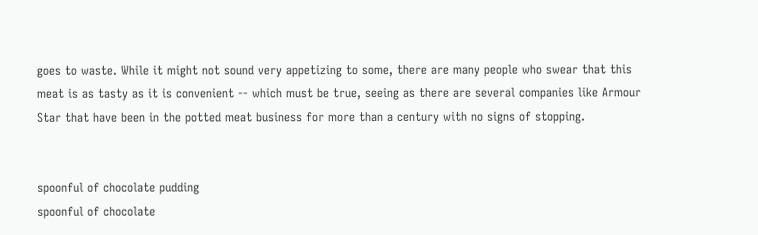goes to waste. While it might not sound very appetizing to some, there are many people who swear that this meat is as tasty as it is convenient -- which must be true, seeing as there are several companies like Armour Star that have been in the potted meat business for more than a century with no signs of stopping.


spoonful of chocolate pudding
spoonful of chocolate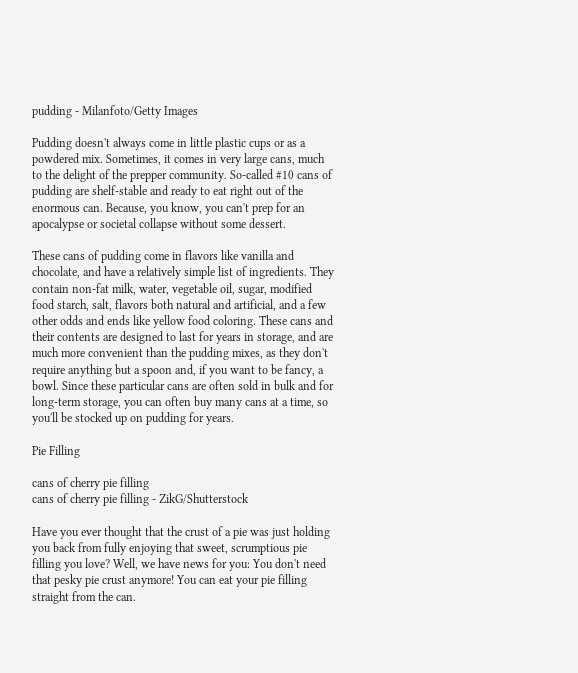pudding - Milanfoto/Getty Images

Pudding doesn't always come in little plastic cups or as a powdered mix. Sometimes, it comes in very large cans, much to the delight of the prepper community. So-called #10 cans of pudding are shelf-stable and ready to eat right out of the enormous can. Because, you know, you can't prep for an apocalypse or societal collapse without some dessert.

These cans of pudding come in flavors like vanilla and chocolate, and have a relatively simple list of ingredients. They contain non-fat milk, water, vegetable oil, sugar, modified food starch, salt, flavors both natural and artificial, and a few other odds and ends like yellow food coloring. These cans and their contents are designed to last for years in storage, and are much more convenient than the pudding mixes, as they don't require anything but a spoon and, if you want to be fancy, a bowl. Since these particular cans are often sold in bulk and for long-term storage, you can often buy many cans at a time, so you'll be stocked up on pudding for years.

Pie Filling

cans of cherry pie filling
cans of cherry pie filling - ZikG/Shutterstock

Have you ever thought that the crust of a pie was just holding you back from fully enjoying that sweet, scrumptious pie filling you love? Well, we have news for you: You don't need that pesky pie crust anymore! You can eat your pie filling straight from the can.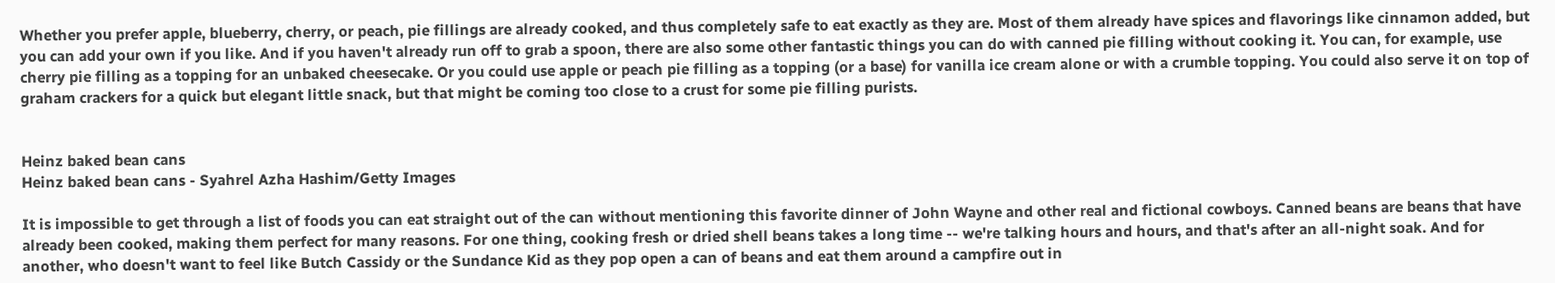Whether you prefer apple, blueberry, cherry, or peach, pie fillings are already cooked, and thus completely safe to eat exactly as they are. Most of them already have spices and flavorings like cinnamon added, but you can add your own if you like. And if you haven't already run off to grab a spoon, there are also some other fantastic things you can do with canned pie filling without cooking it. You can, for example, use cherry pie filling as a topping for an unbaked cheesecake. Or you could use apple or peach pie filling as a topping (or a base) for vanilla ice cream alone or with a crumble topping. You could also serve it on top of graham crackers for a quick but elegant little snack, but that might be coming too close to a crust for some pie filling purists.


Heinz baked bean cans
Heinz baked bean cans - Syahrel Azha Hashim/Getty Images

It is impossible to get through a list of foods you can eat straight out of the can without mentioning this favorite dinner of John Wayne and other real and fictional cowboys. Canned beans are beans that have already been cooked, making them perfect for many reasons. For one thing, cooking fresh or dried shell beans takes a long time -- we're talking hours and hours, and that's after an all-night soak. And for another, who doesn't want to feel like Butch Cassidy or the Sundance Kid as they pop open a can of beans and eat them around a campfire out in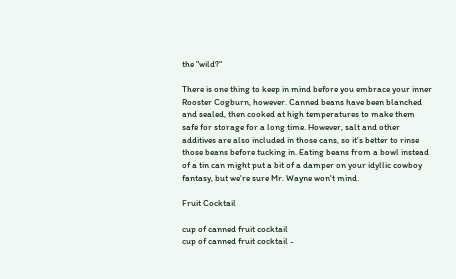the "wild?"

There is one thing to keep in mind before you embrace your inner Rooster Cogburn, however. Canned beans have been blanched and sealed, then cooked at high temperatures to make them safe for storage for a long time. However, salt and other additives are also included in those cans, so it's better to rinse those beans before tucking in. Eating beans from a bowl instead of a tin can might put a bit of a damper on your idyllic cowboy fantasy, but we're sure Mr. Wayne won't mind.

Fruit Cocktail

cup of canned fruit cocktail
cup of canned fruit cocktail -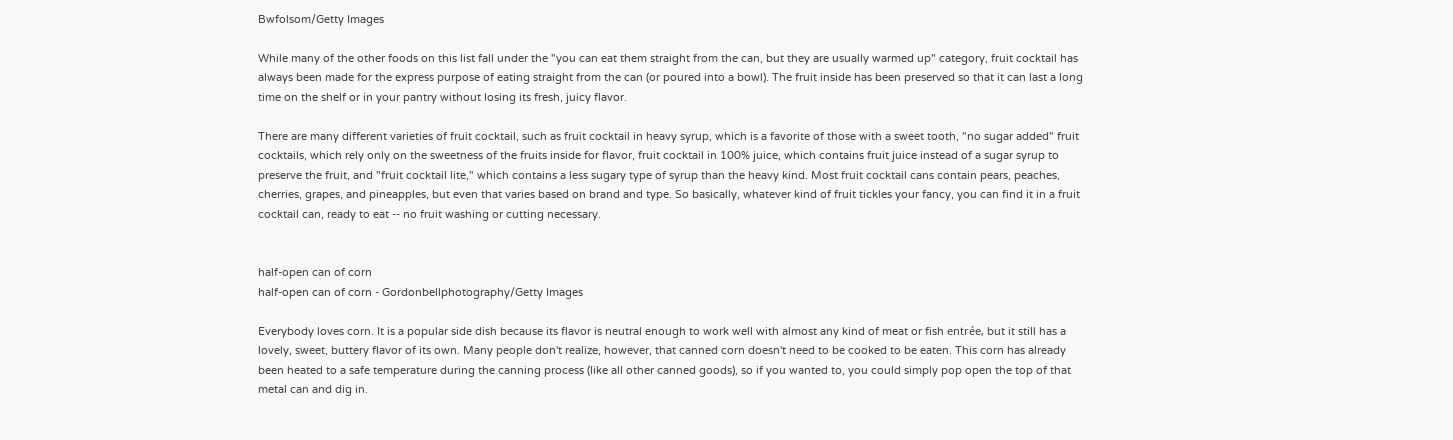Bwfolsom/Getty Images

While many of the other foods on this list fall under the "you can eat them straight from the can, but they are usually warmed up" category, fruit cocktail has always been made for the express purpose of eating straight from the can (or poured into a bowl). The fruit inside has been preserved so that it can last a long time on the shelf or in your pantry without losing its fresh, juicy flavor.

There are many different varieties of fruit cocktail, such as fruit cocktail in heavy syrup, which is a favorite of those with a sweet tooth, "no sugar added" fruit cocktails, which rely only on the sweetness of the fruits inside for flavor, fruit cocktail in 100% juice, which contains fruit juice instead of a sugar syrup to preserve the fruit, and "fruit cocktail lite," which contains a less sugary type of syrup than the heavy kind. Most fruit cocktail cans contain pears, peaches, cherries, grapes, and pineapples, but even that varies based on brand and type. So basically, whatever kind of fruit tickles your fancy, you can find it in a fruit cocktail can, ready to eat -- no fruit washing or cutting necessary.


half-open can of corn
half-open can of corn - Gordonbellphotography/Getty Images

Everybody loves corn. It is a popular side dish because its flavor is neutral enough to work well with almost any kind of meat or fish entrée, but it still has a lovely, sweet, buttery flavor of its own. Many people don't realize, however, that canned corn doesn't need to be cooked to be eaten. This corn has already been heated to a safe temperature during the canning process (like all other canned goods), so if you wanted to, you could simply pop open the top of that metal can and dig in.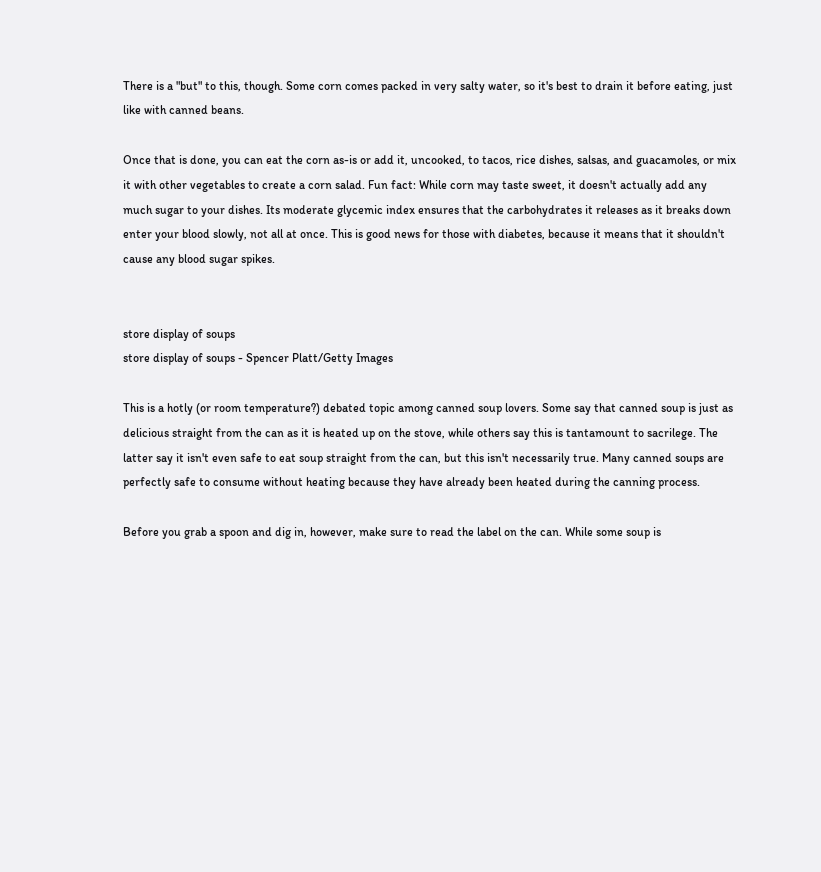There is a "but" to this, though. Some corn comes packed in very salty water, so it's best to drain it before eating, just like with canned beans.

Once that is done, you can eat the corn as-is or add it, uncooked, to tacos, rice dishes, salsas, and guacamoles, or mix it with other vegetables to create a corn salad. Fun fact: While corn may taste sweet, it doesn't actually add any much sugar to your dishes. Its moderate glycemic index ensures that the carbohydrates it releases as it breaks down enter your blood slowly, not all at once. This is good news for those with diabetes, because it means that it shouldn't cause any blood sugar spikes.


store display of soups
store display of soups - Spencer Platt/Getty Images

This is a hotly (or room temperature?) debated topic among canned soup lovers. Some say that canned soup is just as delicious straight from the can as it is heated up on the stove, while others say this is tantamount to sacrilege. The latter say it isn't even safe to eat soup straight from the can, but this isn't necessarily true. Many canned soups are perfectly safe to consume without heating because they have already been heated during the canning process.

Before you grab a spoon and dig in, however, make sure to read the label on the can. While some soup is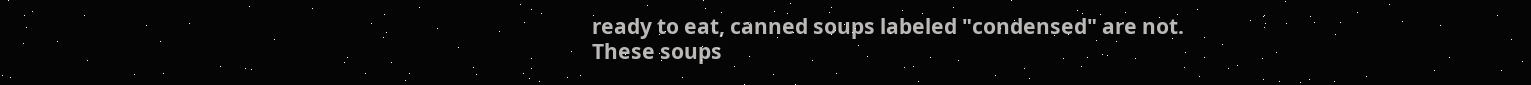ready to eat, canned soups labeled "condensed" are not. These soups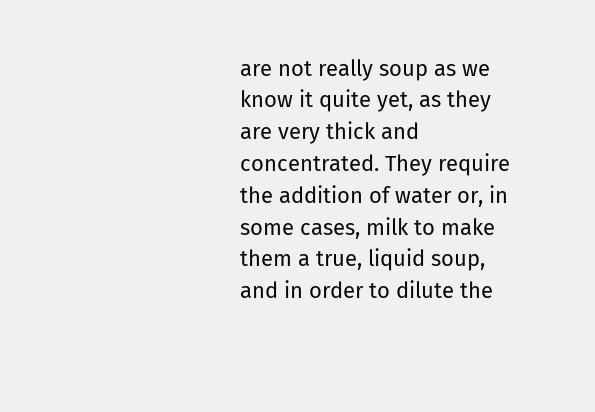are not really soup as we know it quite yet, as they are very thick and concentrated. They require the addition of water or, in some cases, milk to make them a true, liquid soup, and in order to dilute the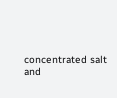concentrated salt and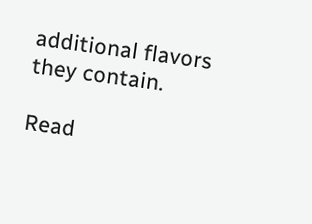additional flavors they contain.

Read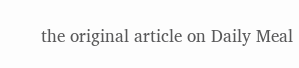the original article on Daily Meal